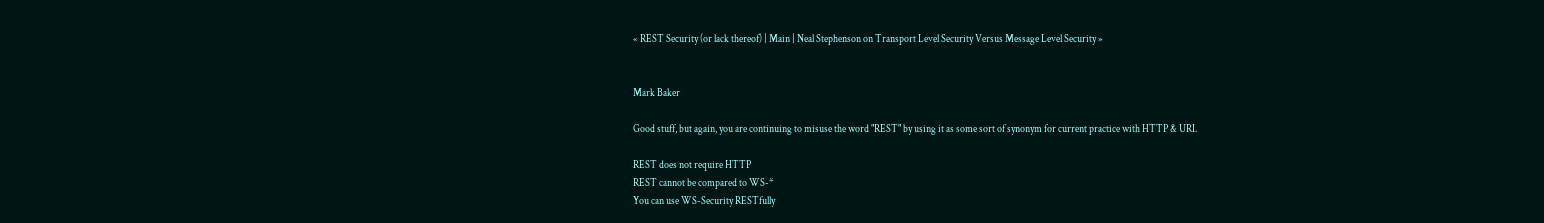« REST Security (or lack thereof) | Main | Neal Stephenson on Transport Level Security Versus Message Level Security »


Mark Baker

Good stuff, but again, you are continuing to misuse the word "REST" by using it as some sort of synonym for current practice with HTTP & URI.

REST does not require HTTP
REST cannot be compared to WS-*
You can use WS-Security RESTfully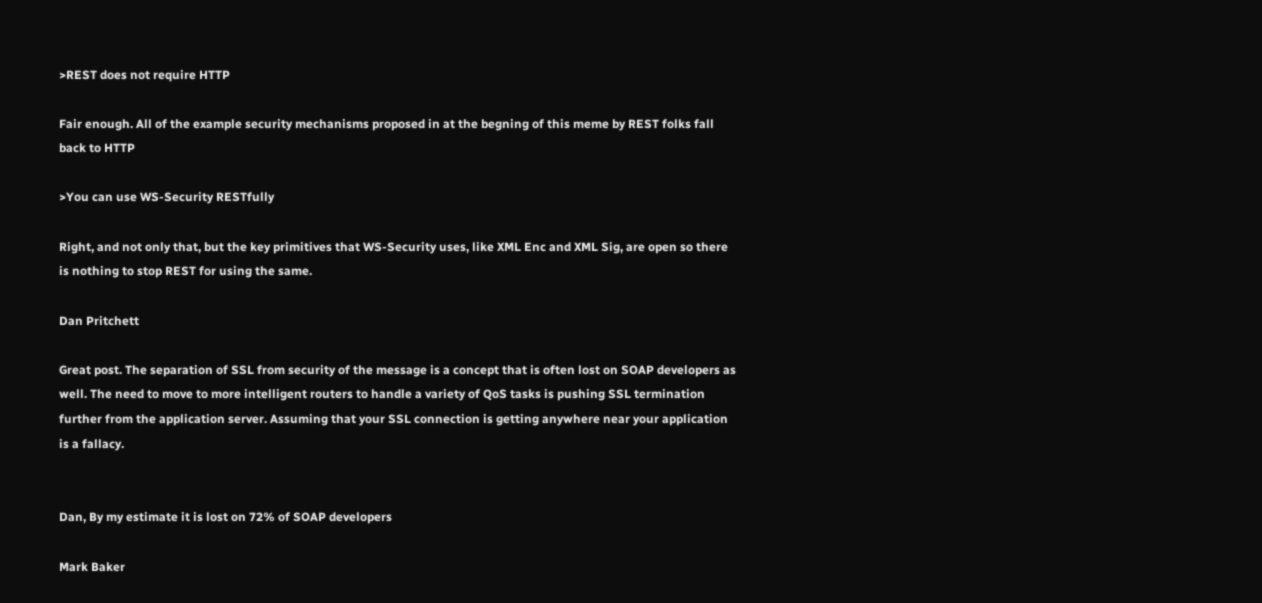>REST does not require HTTP

Fair enough. All of the example security mechanisms proposed in at the begning of this meme by REST folks fall back to HTTP

>You can use WS-Security RESTfully

Right, and not only that, but the key primitives that WS-Security uses, like XML Enc and XML Sig, are open so there is nothing to stop REST for using the same.

Dan Pritchett

Great post. The separation of SSL from security of the message is a concept that is often lost on SOAP developers as well. The need to move to more intelligent routers to handle a variety of QoS tasks is pushing SSL termination further from the application server. Assuming that your SSL connection is getting anywhere near your application is a fallacy.


Dan, By my estimate it is lost on 72% of SOAP developers

Mark Baker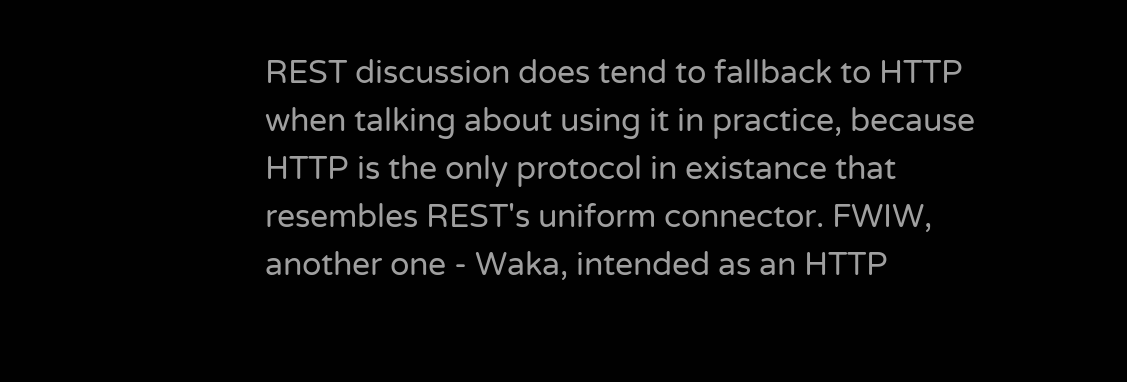REST discussion does tend to fallback to HTTP when talking about using it in practice, because HTTP is the only protocol in existance that resembles REST's uniform connector. FWIW, another one - Waka, intended as an HTTP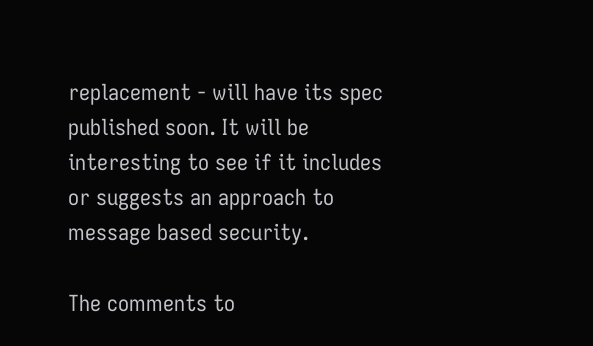replacement - will have its spec published soon. It will be interesting to see if it includes or suggests an approach to message based security.

The comments to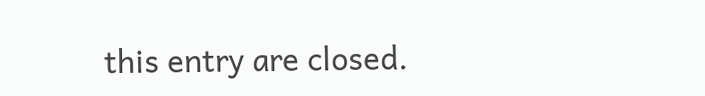this entry are closed.